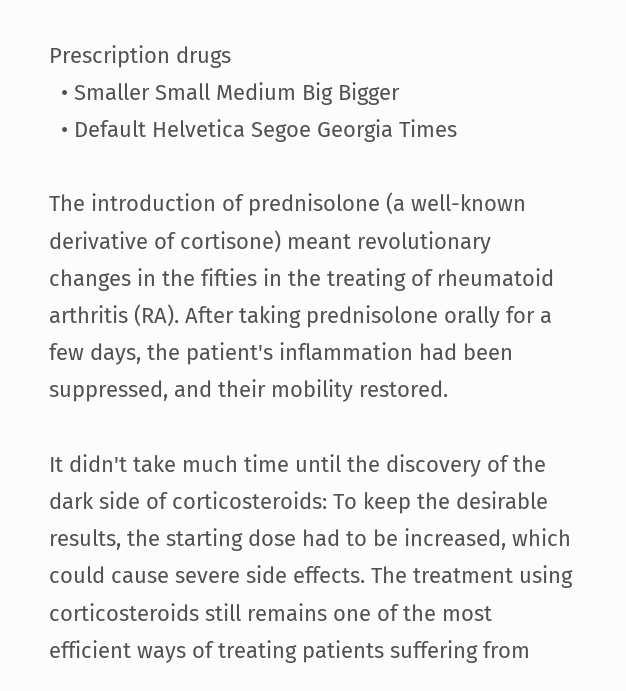Prescription drugs
  • Smaller Small Medium Big Bigger
  • Default Helvetica Segoe Georgia Times

The introduction of prednisolone (a well-known derivative of cortisone) meant revolutionary changes in the fifties in the treating of rheumatoid arthritis (RA). After taking prednisolone orally for a few days, the patient's inflammation had been suppressed, and their mobility restored.

It didn't take much time until the discovery of the dark side of corticosteroids: To keep the desirable results, the starting dose had to be increased, which could cause severe side effects. The treatment using corticosteroids still remains one of the most efficient ways of treating patients suffering from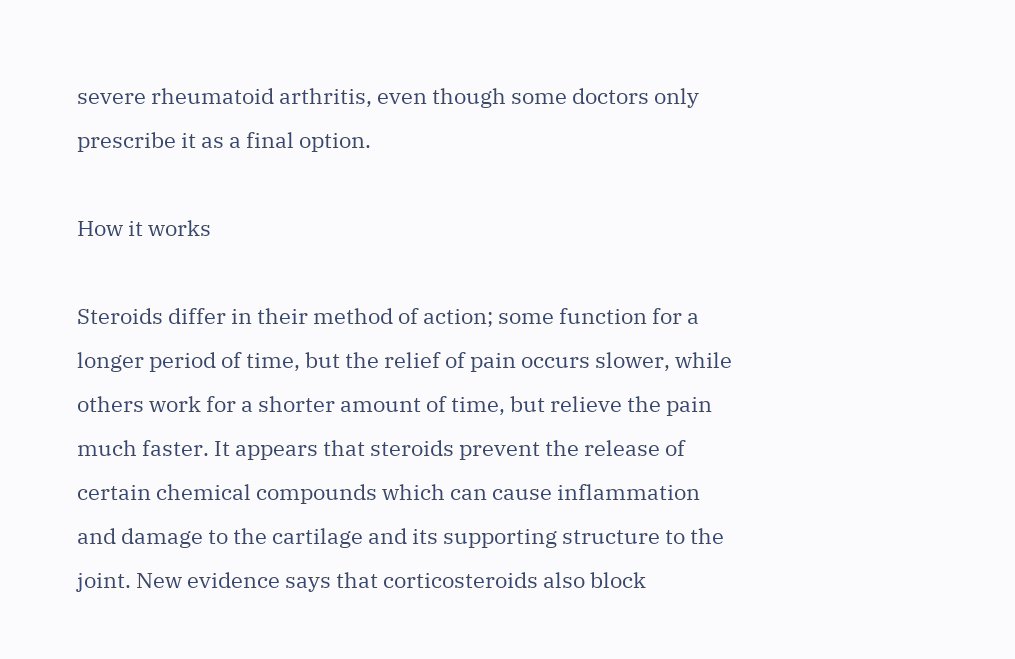severe rheumatoid arthritis, even though some doctors only prescribe it as a final option.

How it works

Steroids differ in their method of action; some function for a longer period of time, but the relief of pain occurs slower, while others work for a shorter amount of time, but relieve the pain much faster. It appears that steroids prevent the release of certain chemical compounds which can cause inflammation and damage to the cartilage and its supporting structure to the joint. New evidence says that corticosteroids also block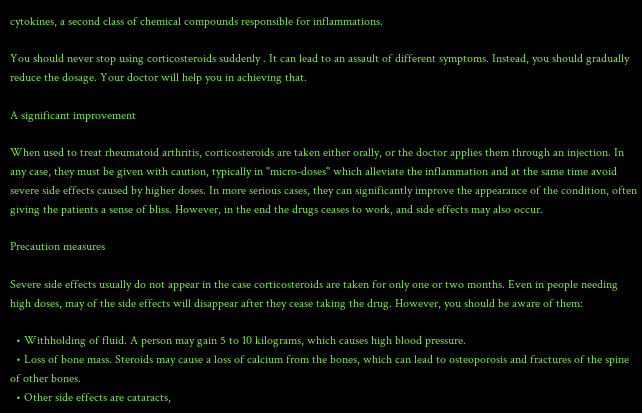cytokines, a second class of chemical compounds responsible for inflammations.

You should never stop using corticosteroids suddenly . It can lead to an assault of different symptoms. Instead, you should gradually reduce the dosage. Your doctor will help you in achieving that.

A significant improvement

When used to treat rheumatoid arthritis, corticosteroids are taken either orally, or the doctor applies them through an injection. In any case, they must be given with caution, typically in "micro-doses" which alleviate the inflammation and at the same time avoid severe side effects caused by higher doses. In more serious cases, they can significantly improve the appearance of the condition, often giving the patients a sense of bliss. However, in the end the drugs ceases to work, and side effects may also occur.

Precaution measures

Severe side effects usually do not appear in the case corticosteroids are taken for only one or two months. Even in people needing high doses, may of the side effects will disappear after they cease taking the drug. However, you should be aware of them:

  • Withholding of fluid. A person may gain 5 to 10 kilograms, which causes high blood pressure.
  • Loss of bone mass. Steroids may cause a loss of calcium from the bones, which can lead to osteoporosis and fractures of the spine of other bones.
  • Other side effects are cataracts,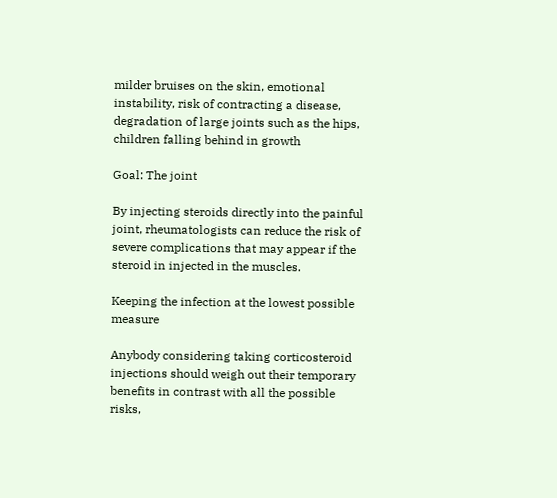milder bruises on the skin, emotional instability, risk of contracting a disease, degradation of large joints such as the hips, children falling behind in growth

Goal: The joint

By injecting steroids directly into the painful joint, rheumatologists can reduce the risk of severe complications that may appear if the steroid in injected in the muscles.

Keeping the infection at the lowest possible measure

Anybody considering taking corticosteroid injections should weigh out their temporary benefits in contrast with all the possible risks,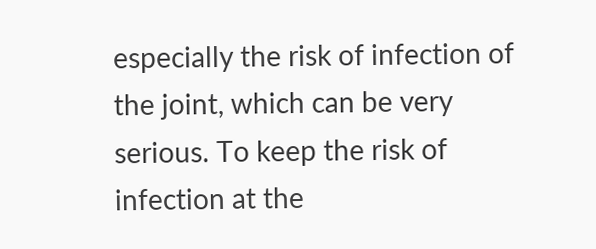especially the risk of infection of the joint, which can be very serious. To keep the risk of infection at the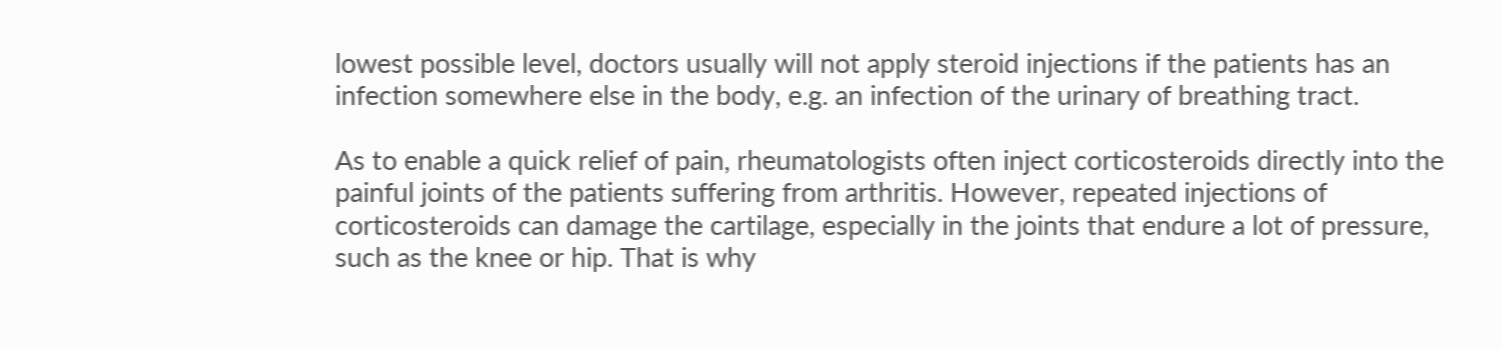lowest possible level, doctors usually will not apply steroid injections if the patients has an infection somewhere else in the body, e.g. an infection of the urinary of breathing tract.

As to enable a quick relief of pain, rheumatologists often inject corticosteroids directly into the painful joints of the patients suffering from arthritis. However, repeated injections of corticosteroids can damage the cartilage, especially in the joints that endure a lot of pressure, such as the knee or hip. That is why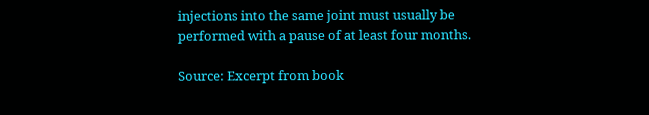injections into the same joint must usually be performed with a pause of at least four months.

Source: Excerpt from book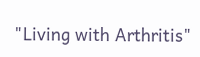"Living with Arthritis"